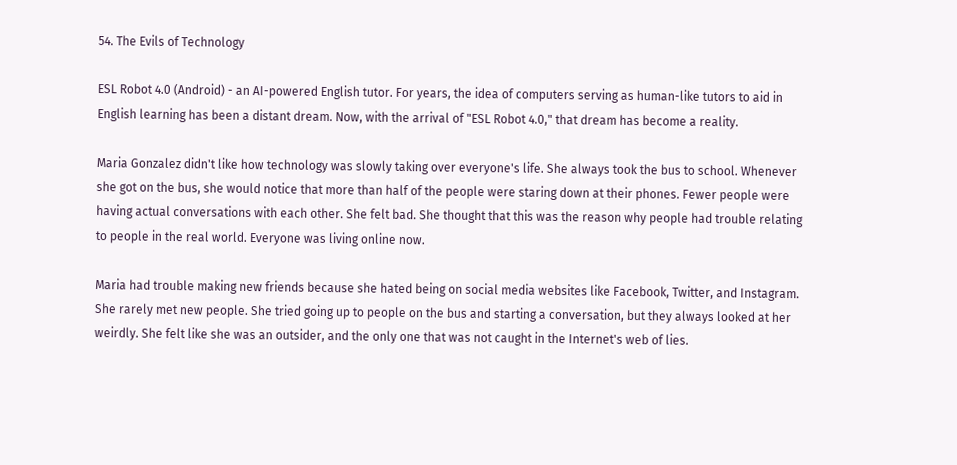54. The Evils of Technology

ESL Robot 4.0 (Android) - an AI-powered English tutor. For years, the idea of computers serving as human-like tutors to aid in English learning has been a distant dream. Now, with the arrival of "ESL Robot 4.0," that dream has become a reality.

Maria Gonzalez didn't like how technology was slowly taking over everyone's life. She always took the bus to school. Whenever she got on the bus, she would notice that more than half of the people were staring down at their phones. Fewer people were having actual conversations with each other. She felt bad. She thought that this was the reason why people had trouble relating to people in the real world. Everyone was living online now.

Maria had trouble making new friends because she hated being on social media websites like Facebook, Twitter, and Instagram. She rarely met new people. She tried going up to people on the bus and starting a conversation, but they always looked at her weirdly. She felt like she was an outsider, and the only one that was not caught in the Internet's web of lies.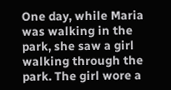One day, while Maria was walking in the park, she saw a girl walking through the park. The girl wore a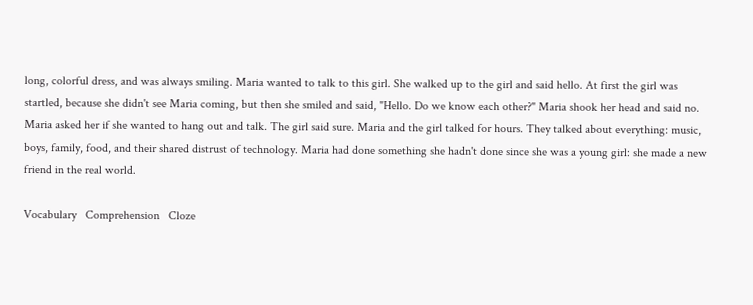long, colorful dress, and was always smiling. Maria wanted to talk to this girl. She walked up to the girl and said hello. At first the girl was startled, because she didn't see Maria coming, but then she smiled and said, "Hello. Do we know each other?" Maria shook her head and said no. Maria asked her if she wanted to hang out and talk. The girl said sure. Maria and the girl talked for hours. They talked about everything: music, boys, family, food, and their shared distrust of technology. Maria had done something she hadn't done since she was a young girl: she made a new friend in the real world.

Vocabulary   Comprehension   Cloze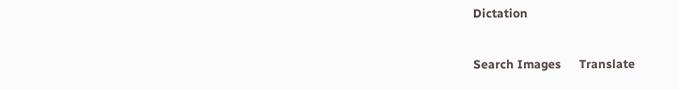Dictation

Search Images      Translate